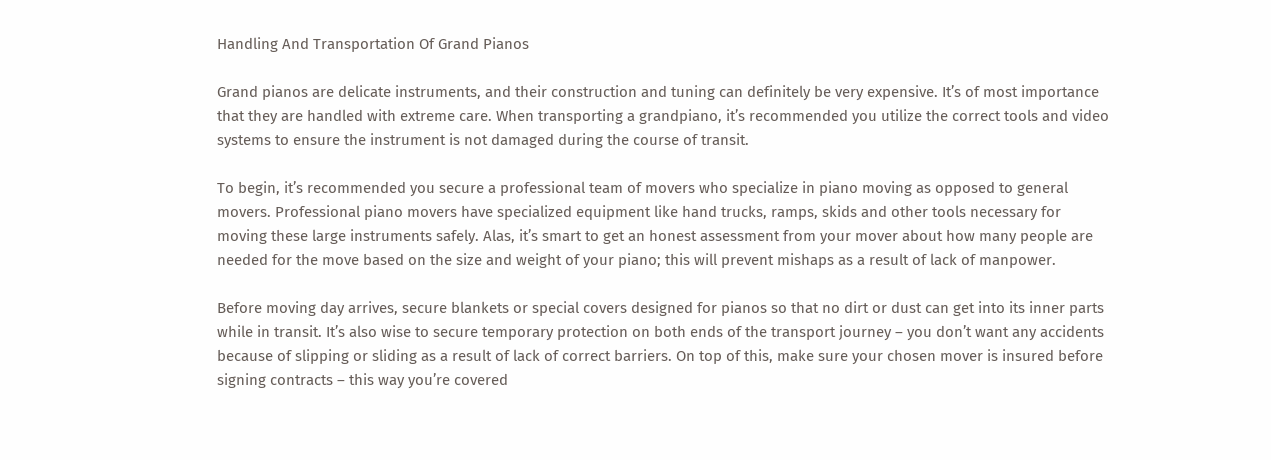Handling And Transportation Of Grand Pianos

Grand pianos are delicate instruments, and their construction and tuning can definitely be very expensive. It’s of most importance that they are handled with extreme care. When transporting a grandpiano, it’s recommended you utilize the correct tools and video systems to ensure the instrument is not damaged during the course of transit.

To begin, it’s recommended you secure a professional team of movers who specialize in piano moving as opposed to general movers. Professional piano movers have specialized equipment like hand trucks, ramps, skids and other tools necessary for moving these large instruments safely. Alas, it’s smart to get an honest assessment from your mover about how many people are needed for the move based on the size and weight of your piano; this will prevent mishaps as a result of lack of manpower.

Before moving day arrives, secure blankets or special covers designed for pianos so that no dirt or dust can get into its inner parts while in transit. It’s also wise to secure temporary protection on both ends of the transport journey – you don’t want any accidents because of slipping or sliding as a result of lack of correct barriers. On top of this, make sure your chosen mover is insured before signing contracts – this way you’re covered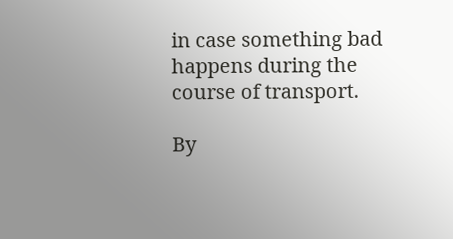in case something bad happens during the course of transport.

By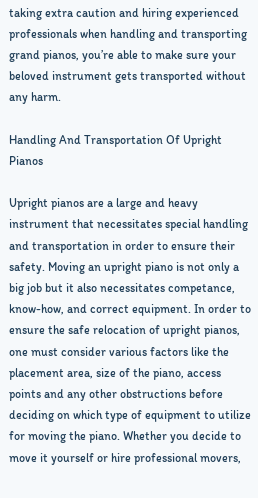taking extra caution and hiring experienced professionals when handling and transporting grand pianos, you’re able to make sure your beloved instrument gets transported without any harm.

Handling And Transportation Of Upright Pianos

Upright pianos are a large and heavy instrument that necessitates special handling and transportation in order to ensure their safety. Moving an upright piano is not only a big job but it also necessitates competance, know-how, and correct equipment. In order to ensure the safe relocation of upright pianos, one must consider various factors like the placement area, size of the piano, access points and any other obstructions before deciding on which type of equipment to utilize for moving the piano. Whether you decide to move it yourself or hire professional movers,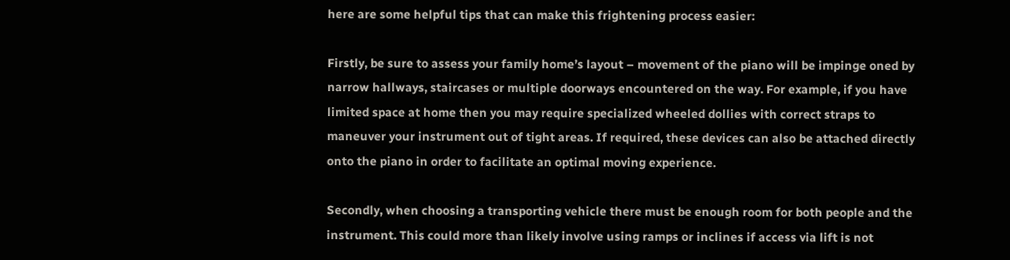here are some helpful tips that can make this frightening process easier:

Firstly, be sure to assess your family home’s layout – movement of the piano will be impinge oned by narrow hallways, staircases or multiple doorways encountered on the way. For example, if you have limited space at home then you may require specialized wheeled dollies with correct straps to maneuver your instrument out of tight areas. If required, these devices can also be attached directly onto the piano in order to facilitate an optimal moving experience.

Secondly, when choosing a transporting vehicle there must be enough room for both people and the instrument. This could more than likely involve using ramps or inclines if access via lift is not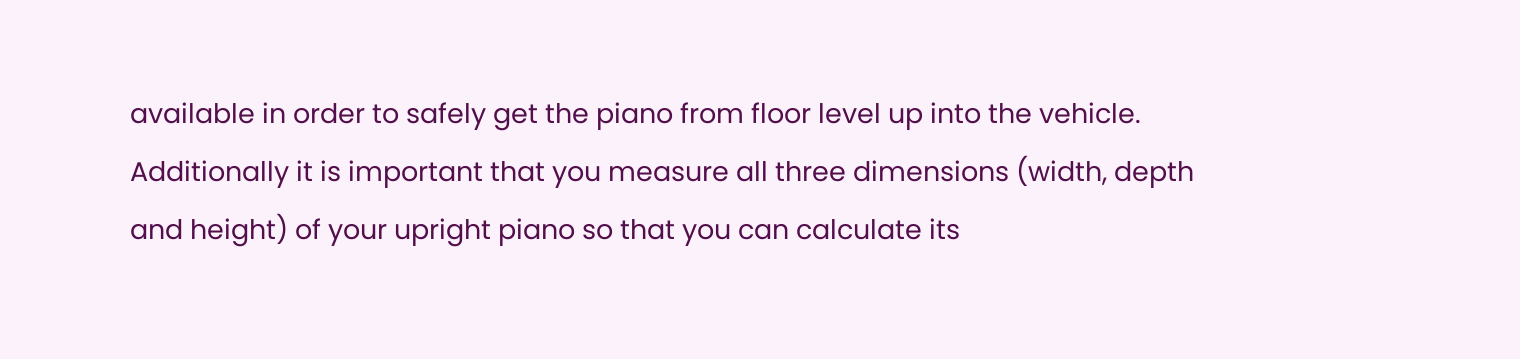available in order to safely get the piano from floor level up into the vehicle. Additionally it is important that you measure all three dimensions (width, depth and height) of your upright piano so that you can calculate its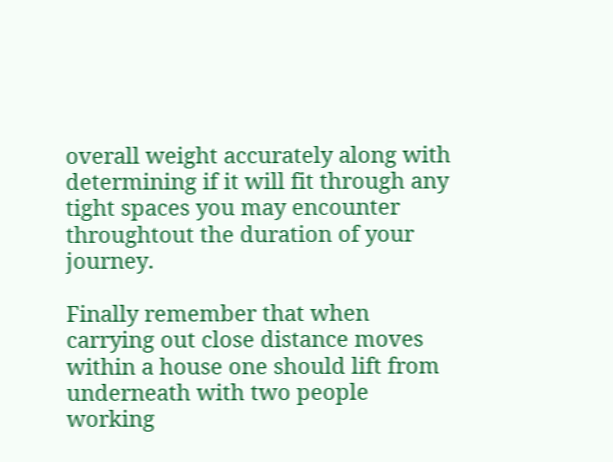overall weight accurately along with determining if it will fit through any tight spaces you may encounter throughtout the duration of your journey.

Finally remember that when carrying out close distance moves within a house one should lift from underneath with two people working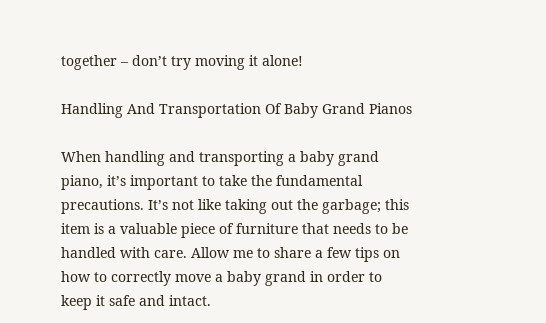together – don’t try moving it alone!

Handling And Transportation Of Baby Grand Pianos

When handling and transporting a baby grand piano, it’s important to take the fundamental precautions. It’s not like taking out the garbage; this item is a valuable piece of furniture that needs to be handled with care. Allow me to share a few tips on how to correctly move a baby grand in order to keep it safe and intact.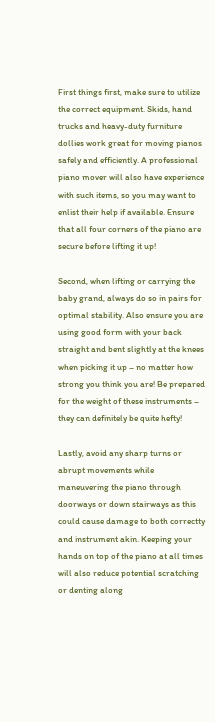First things first, make sure to utilize the correct equipment. Skids, hand trucks and heavy-duty furniture dollies work great for moving pianos safely and efficiently. A professional piano mover will also have experience with such items, so you may want to enlist their help if available. Ensure that all four corners of the piano are secure before lifting it up!

Second, when lifting or carrying the baby grand, always do so in pairs for optimal stability. Also ensure you are using good form with your back straight and bent slightly at the knees when picking it up – no matter how strong you think you are! Be prepared for the weight of these instruments – they can definitely be quite hefty!

Lastly, avoid any sharp turns or abrupt movements while maneuvering the piano through doorways or down stairways as this could cause damage to both correctty and instrument akin. Keeping your hands on top of the piano at all times will also reduce potential scratching or denting along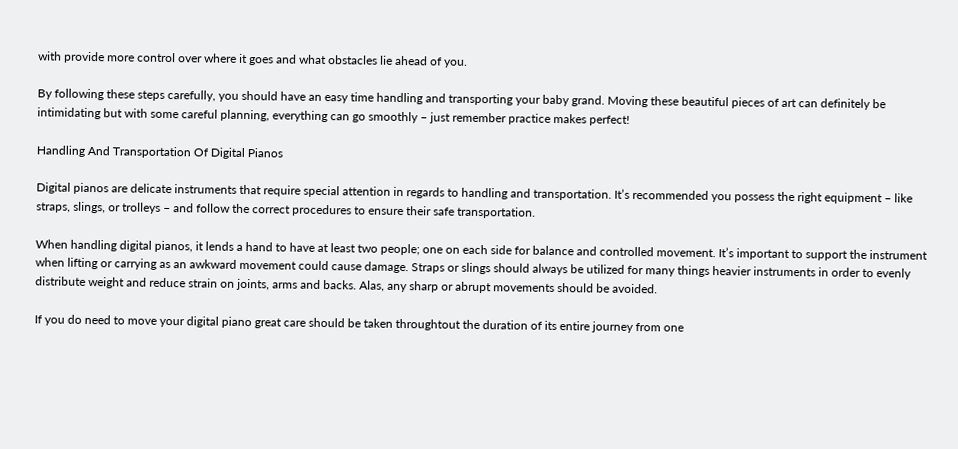with provide more control over where it goes and what obstacles lie ahead of you.

By following these steps carefully, you should have an easy time handling and transporting your baby grand. Moving these beautiful pieces of art can definitely be intimidating but with some careful planning, everything can go smoothly – just remember practice makes perfect!

Handling And Transportation Of Digital Pianos

Digital pianos are delicate instruments that require special attention in regards to handling and transportation. It’s recommended you possess the right equipment – like straps, slings, or trolleys – and follow the correct procedures to ensure their safe transportation.

When handling digital pianos, it lends a hand to have at least two people; one on each side for balance and controlled movement. It’s important to support the instrument when lifting or carrying as an awkward movement could cause damage. Straps or slings should always be utilized for many things heavier instruments in order to evenly distribute weight and reduce strain on joints, arms and backs. Alas, any sharp or abrupt movements should be avoided.

If you do need to move your digital piano great care should be taken throughtout the duration of its entire journey from one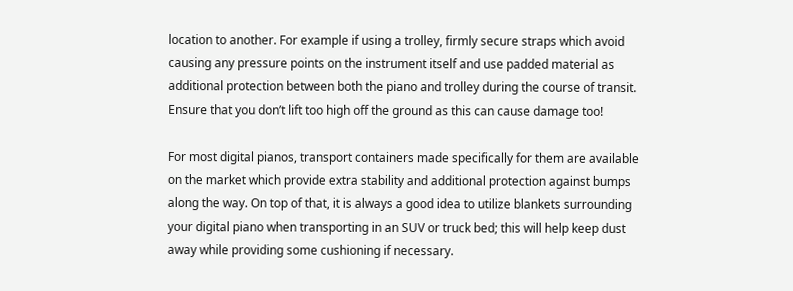location to another. For example if using a trolley, firmly secure straps which avoid causing any pressure points on the instrument itself and use padded material as additional protection between both the piano and trolley during the course of transit. Ensure that you don’t lift too high off the ground as this can cause damage too!

For most digital pianos, transport containers made specifically for them are available on the market which provide extra stability and additional protection against bumps along the way. On top of that, it is always a good idea to utilize blankets surrounding your digital piano when transporting in an SUV or truck bed; this will help keep dust away while providing some cushioning if necessary.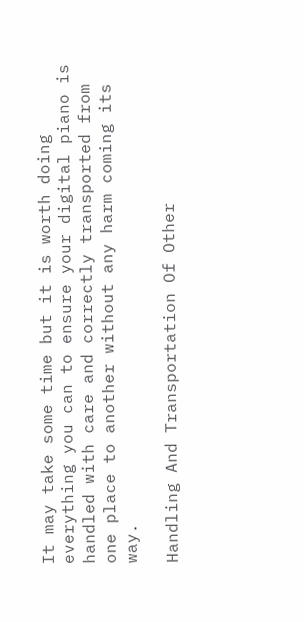It may take some time but it is worth doing everything you can to ensure your digital piano is handled with care and correctly transported from one place to another without any harm coming its way.

Handling And Transportation Of Other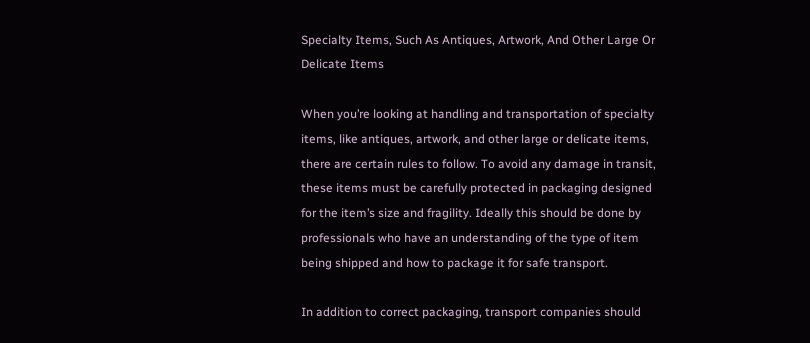Specialty Items, Such As Antiques, Artwork, And Other Large Or Delicate Items

When you’re looking at handling and transportation of specialty items, like antiques, artwork, and other large or delicate items, there are certain rules to follow. To avoid any damage in transit, these items must be carefully protected in packaging designed for the item’s size and fragility. Ideally this should be done by professionals who have an understanding of the type of item being shipped and how to package it for safe transport.

In addition to correct packaging, transport companies should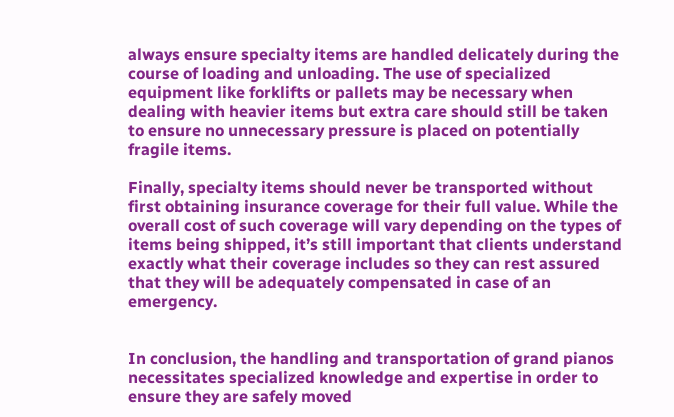always ensure specialty items are handled delicately during the course of loading and unloading. The use of specialized equipment like forklifts or pallets may be necessary when dealing with heavier items but extra care should still be taken to ensure no unnecessary pressure is placed on potentially fragile items.

Finally, specialty items should never be transported without first obtaining insurance coverage for their full value. While the overall cost of such coverage will vary depending on the types of items being shipped, it’s still important that clients understand exactly what their coverage includes so they can rest assured that they will be adequately compensated in case of an emergency.


In conclusion, the handling and transportation of grand pianos necessitates specialized knowledge and expertise in order to ensure they are safely moved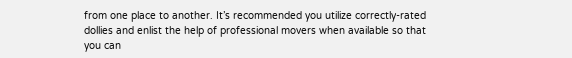from one place to another. It’s recommended you utilize correctly-rated dollies and enlist the help of professional movers when available so that you can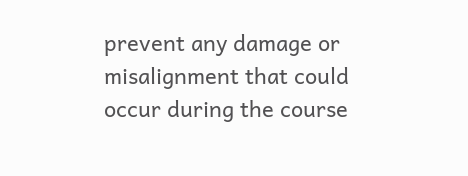prevent any damage or misalignment that could occur during the course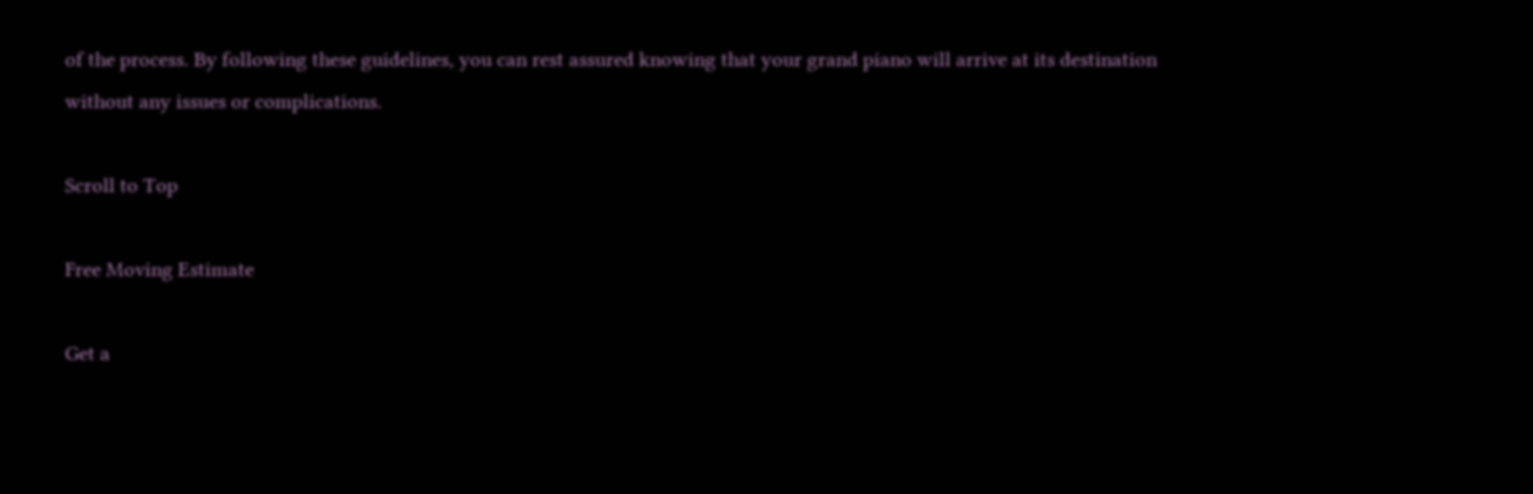of the process. By following these guidelines, you can rest assured knowing that your grand piano will arrive at its destination without any issues or complications.

Scroll to Top

Free Moving Estimate

Get a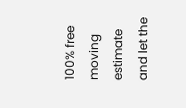100% free moving estimate and let the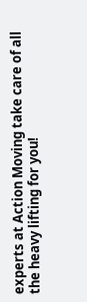experts at Action Moving take care of all the heavy lifting for you!